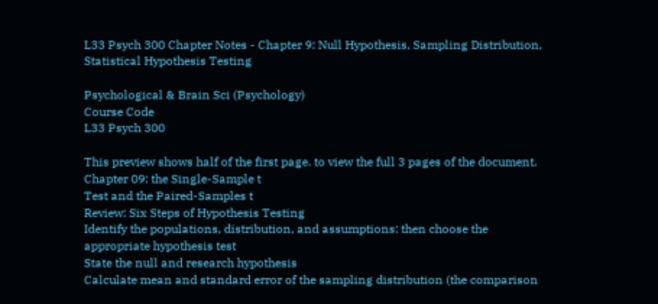L33 Psych 300 Chapter Notes - Chapter 9: Null Hypothesis, Sampling Distribution, Statistical Hypothesis Testing

Psychological & Brain Sci (Psychology)
Course Code
L33 Psych 300

This preview shows half of the first page. to view the full 3 pages of the document.
Chapter 09: the Single-Sample t
Test and the Paired-Samples t
Review: Six Steps of Hypothesis Testing
Identify the populations, distribution, and assumptions: then choose the
appropriate hypothesis test
State the null and research hypothesis
Calculate mean and standard error of the sampling distribution (the comparison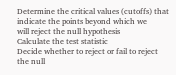Determine the critical values (cutoffs) that indicate the points beyond which we
will reject the null hypothesis
Calculate the test statistic
Decide whether to reject or fail to reject the null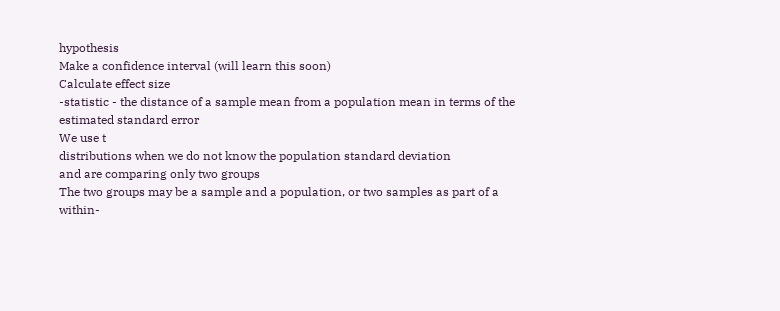hypothesis
Make a confidence interval (will learn this soon)
Calculate effect size
-statistic - the distance of a sample mean from a population mean in terms of the
estimated standard error
We use t
distributions when we do not know the population standard deviation
and are comparing only two groups
The two groups may be a sample and a population, or two samples as part of a
within-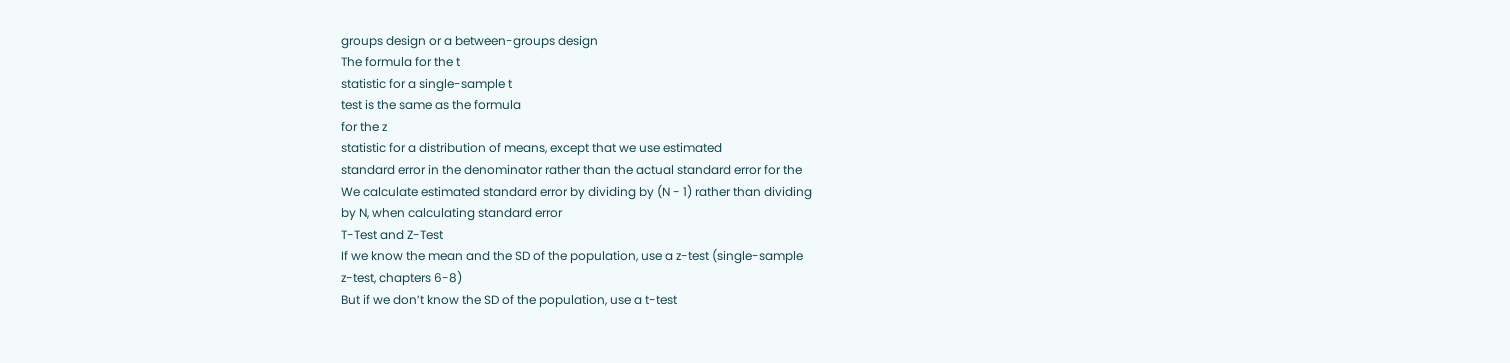groups design or a between-groups design
The formula for the t
statistic for a single-sample t
test is the same as the formula
for the z
statistic for a distribution of means, except that we use estimated
standard error in the denominator rather than the actual standard error for the
We calculate estimated standard error by dividing by (N - 1) rather than dividing
by N, when calculating standard error
T-Test and Z-Test
If we know the mean and the SD of the population, use a z-test (single-sample
z-test, chapters 6-8)
But if we don’t know the SD of the population, use a t-test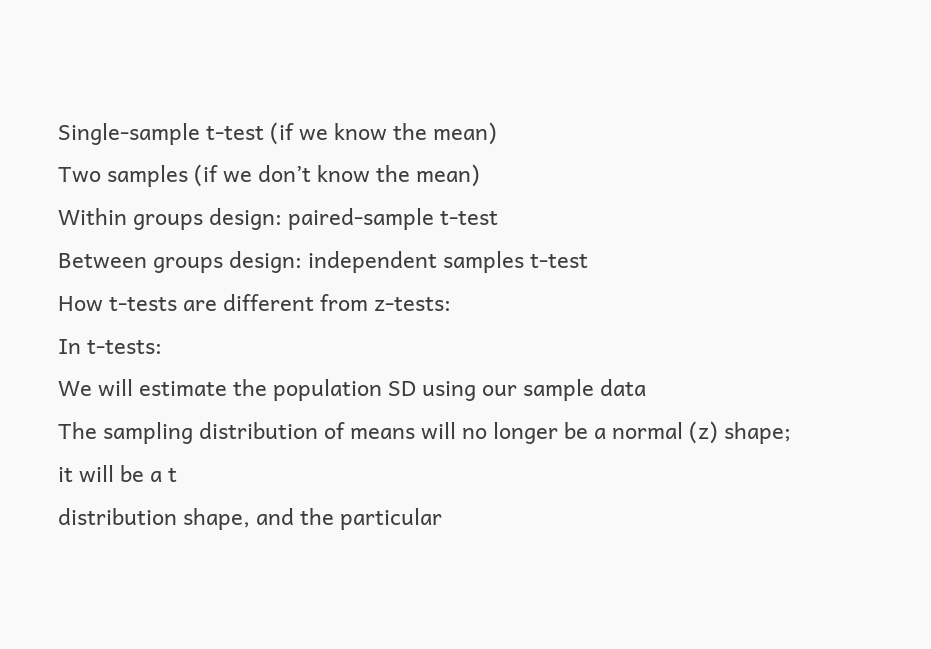Single-sample t-test (if we know the mean)
Two samples (if we don’t know the mean)
Within groups design: paired-sample t-test
Between groups design: independent samples t-test
How t-tests are different from z-tests:
In t-tests:
We will estimate the population SD using our sample data
The sampling distribution of means will no longer be a normal (z) shape;
it will be a t
distribution shape, and the particular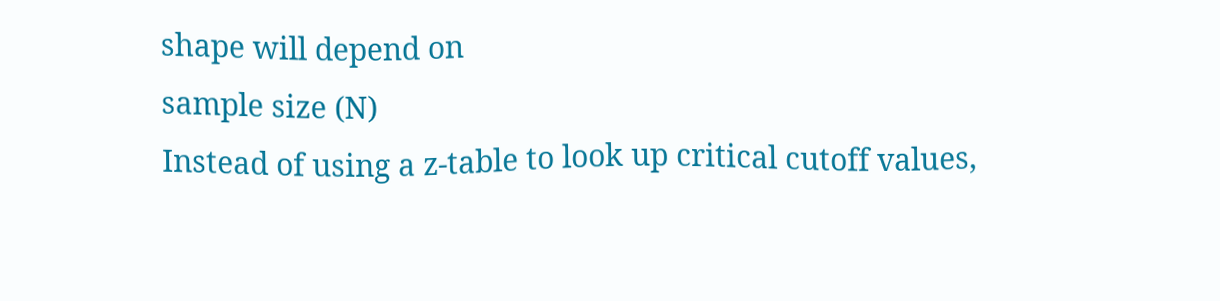shape will depend on
sample size (N)
Instead of using a z-table to look up critical cutoff values,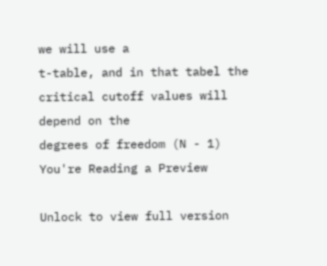we will use a
t-table, and in that tabel the critical cutoff values will depend on the
degrees of freedom (N - 1)
You're Reading a Preview

Unlock to view full version